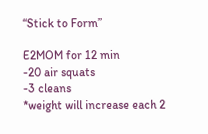“Stick to Form”

E2MOM for 12 min
-20 air squats
-3 cleans
*weight will increase each 2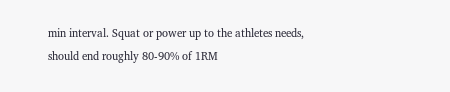min interval. Squat or power up to the athletes needs, should end roughly 80-90% of 1RM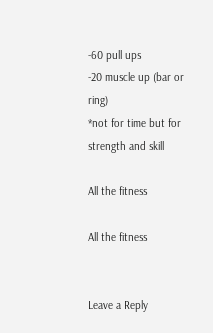-60 pull ups
-20 muscle up (bar or ring)
*not for time but for strength and skill

All the fitness

All the fitness


Leave a Reply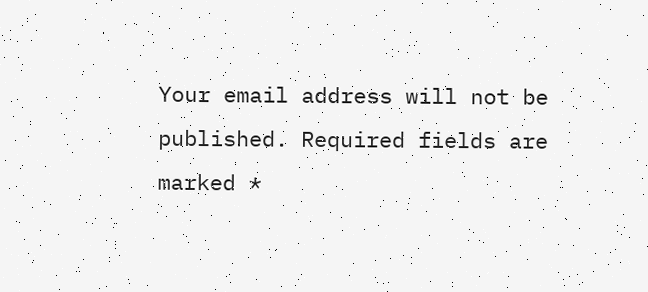Your email address will not be published. Required fields are marked *